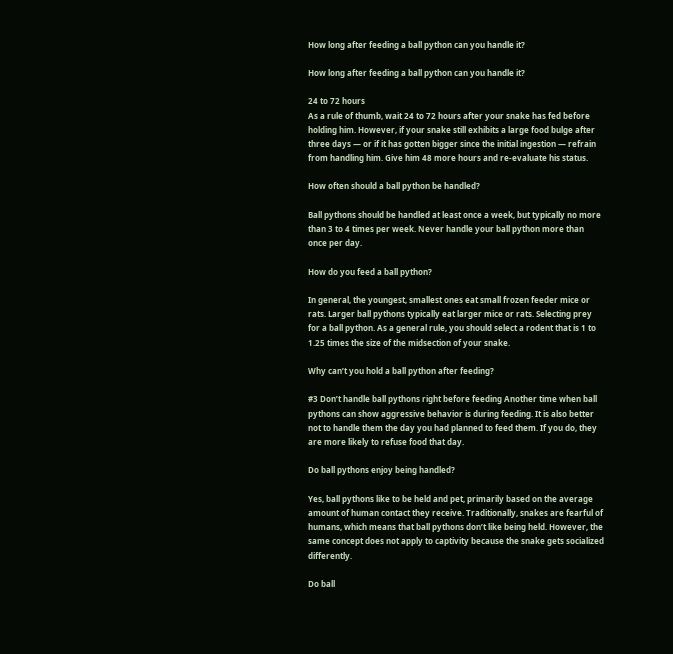How long after feeding a ball python can you handle it?

How long after feeding a ball python can you handle it?

24 to 72 hours
As a rule of thumb, wait 24 to 72 hours after your snake has fed before holding him. However, if your snake still exhibits a large food bulge after three days — or if it has gotten bigger since the initial ingestion — refrain from handling him. Give him 48 more hours and re-evaluate his status.

How often should a ball python be handled?

Ball pythons should be handled at least once a week, but typically no more than 3 to 4 times per week. Never handle your ball python more than once per day.

How do you feed a ball python?

In general, the youngest, smallest ones eat small frozen feeder mice or rats. Larger ball pythons typically eat larger mice or rats. Selecting prey for a ball python. As a general rule, you should select a rodent that is 1 to 1.25 times the size of the midsection of your snake.

Why can’t you hold a ball python after feeding?

#3 Don’t handle ball pythons right before feeding Another time when ball pythons can show aggressive behavior is during feeding. It is also better not to handle them the day you had planned to feed them. If you do, they are more likely to refuse food that day.

Do ball pythons enjoy being handled?

Yes, ball pythons like to be held and pet, primarily based on the average amount of human contact they receive. Traditionally, snakes are fearful of humans, which means that ball pythons don’t like being held. However, the same concept does not apply to captivity because the snake gets socialized differently.

Do ball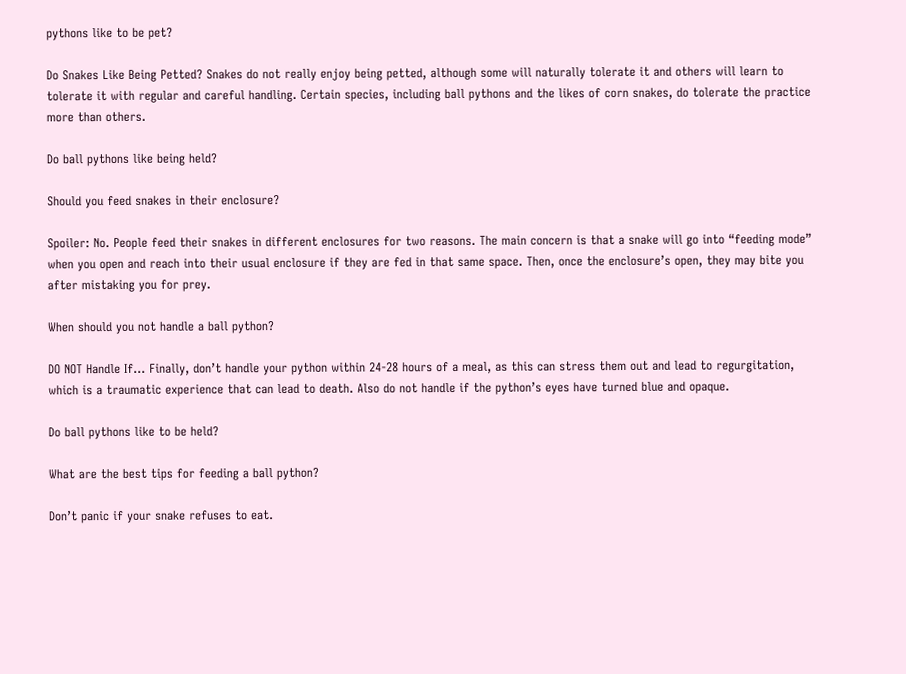pythons like to be pet?

Do Snakes Like Being Petted? Snakes do not really enjoy being petted, although some will naturally tolerate it and others will learn to tolerate it with regular and careful handling. Certain species, including ball pythons and the likes of corn snakes, do tolerate the practice more than others.

Do ball pythons like being held?

Should you feed snakes in their enclosure?

Spoiler: No. People feed their snakes in different enclosures for two reasons. The main concern is that a snake will go into “feeding mode” when you open and reach into their usual enclosure if they are fed in that same space. Then, once the enclosure’s open, they may bite you after mistaking you for prey.

When should you not handle a ball python?

DO NOT Handle If… Finally, don’t handle your python within 24-28 hours of a meal, as this can stress them out and lead to regurgitation, which is a traumatic experience that can lead to death. Also do not handle if the python’s eyes have turned blue and opaque.

Do ball pythons like to be held?

What are the best tips for feeding a ball python?

Don’t panic if your snake refuses to eat.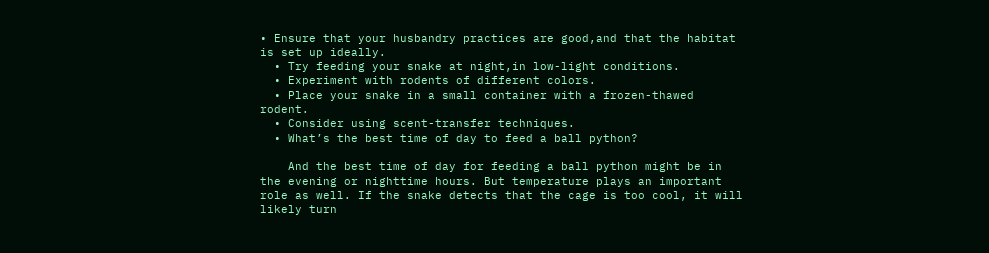• Ensure that your husbandry practices are good,and that the habitat is set up ideally.
  • Try feeding your snake at night,in low-light conditions.
  • Experiment with rodents of different colors.
  • Place your snake in a small container with a frozen-thawed rodent.
  • Consider using scent-transfer techniques.
  • What’s the best time of day to feed a ball python?

    And the best time of day for feeding a ball python might be in the evening or nighttime hours. But temperature plays an important role as well. If the snake detects that the cage is too cool, it will likely turn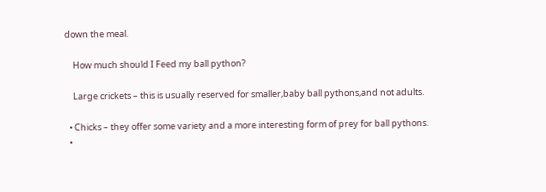down the meal.

    How much should I Feed my ball python?

    Large crickets – this is usually reserved for smaller,baby ball pythons,and not adults.

  • Chicks – they offer some variety and a more interesting form of prey for ball pythons.
  •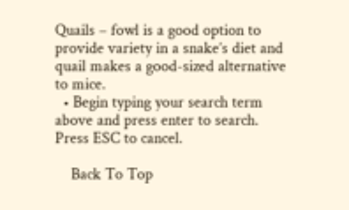Quails – fowl is a good option to provide variety in a snake’s diet and quail makes a good-sized alternative to mice.
  • Begin typing your search term above and press enter to search. Press ESC to cancel.

    Back To Top